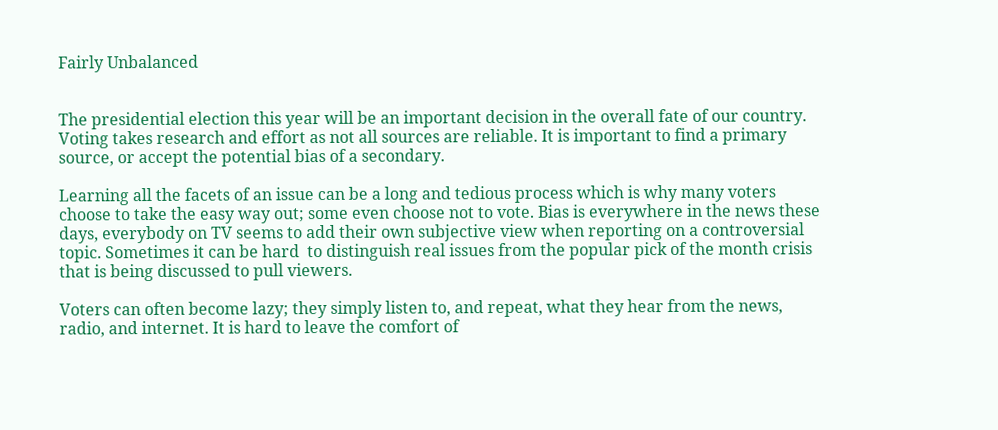Fairly Unbalanced


The presidential election this year will be an important decision in the overall fate of our country.  Voting takes research and effort as not all sources are reliable. It is important to find a primary source, or accept the potential bias of a secondary.

Learning all the facets of an issue can be a long and tedious process which is why many voters choose to take the easy way out; some even choose not to vote. Bias is everywhere in the news these days, everybody on TV seems to add their own subjective view when reporting on a controversial topic. Sometimes it can be hard  to distinguish real issues from the popular pick of the month crisis that is being discussed to pull viewers.

Voters can often become lazy; they simply listen to, and repeat, what they hear from the news, radio, and internet. It is hard to leave the comfort of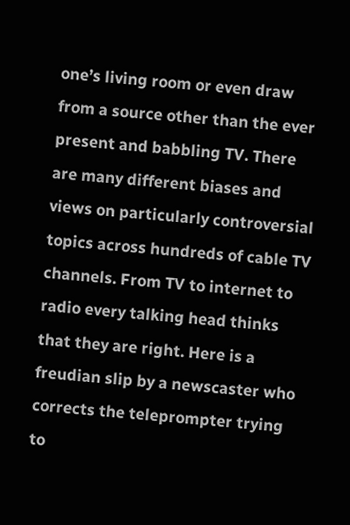one’s living room or even draw from a source other than the ever present and babbling TV. There are many different biases and views on particularly controversial topics across hundreds of cable TV channels. From TV to internet to radio every talking head thinks that they are right. Here is a freudian slip by a newscaster who corrects the teleprompter trying to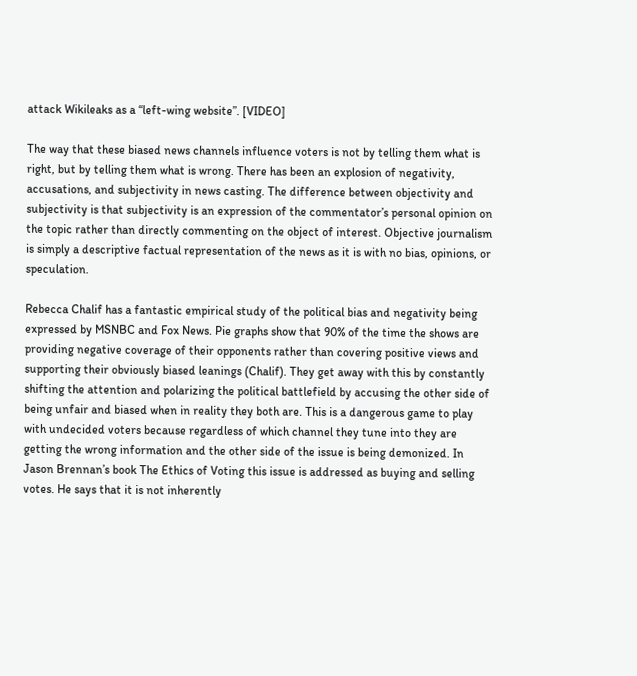attack Wikileaks as a “left-wing website”. [VIDEO]

The way that these biased news channels influence voters is not by telling them what is right, but by telling them what is wrong. There has been an explosion of negativity, accusations, and subjectivity in news casting. The difference between objectivity and subjectivity is that subjectivity is an expression of the commentator’s personal opinion on the topic rather than directly commenting on the object of interest. Objective journalism is simply a descriptive factual representation of the news as it is with no bias, opinions, or speculation.

Rebecca Chalif has a fantastic empirical study of the political bias and negativity being expressed by MSNBC and Fox News. Pie graphs show that 90% of the time the shows are providing negative coverage of their opponents rather than covering positive views and supporting their obviously biased leanings (Chalif). They get away with this by constantly shifting the attention and polarizing the political battlefield by accusing the other side of being unfair and biased when in reality they both are. This is a dangerous game to play with undecided voters because regardless of which channel they tune into they are getting the wrong information and the other side of the issue is being demonized. In Jason Brennan’s book The Ethics of Voting this issue is addressed as buying and selling votes. He says that it is not inherently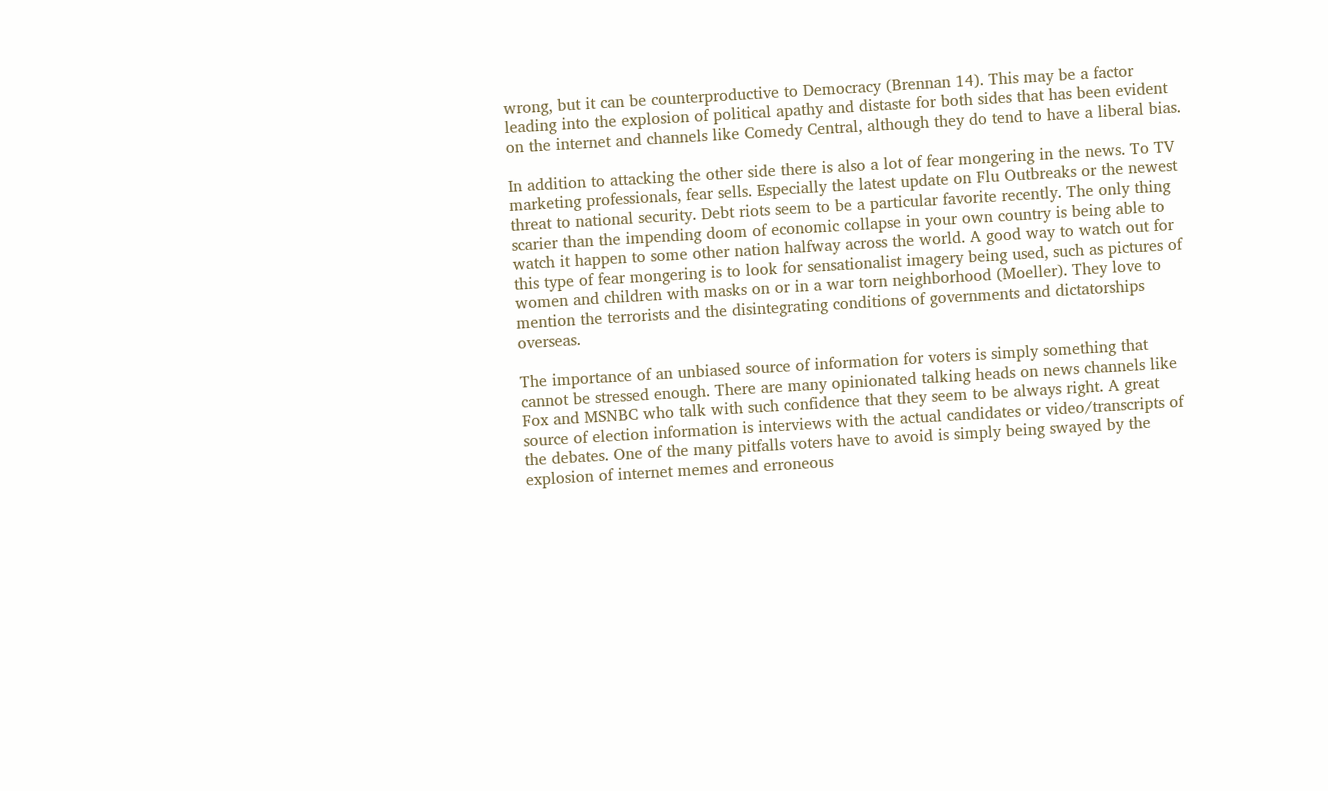wrong, but it can be counterproductive to Democracy (Brennan 14). This may be a factor leading into the explosion of political apathy and distaste for both sides that has been evident on the internet and channels like Comedy Central, although they do tend to have a liberal bias.

In addition to attacking the other side there is also a lot of fear mongering in the news. To TV marketing professionals, fear sells. Especially the latest update on Flu Outbreaks or the newest threat to national security. Debt riots seem to be a particular favorite recently. The only thing scarier than the impending doom of economic collapse in your own country is being able to watch it happen to some other nation halfway across the world. A good way to watch out for this type of fear mongering is to look for sensationalist imagery being used, such as pictures of women and children with masks on or in a war torn neighborhood (Moeller). They love to mention the terrorists and the disintegrating conditions of governments and dictatorships overseas.

The importance of an unbiased source of information for voters is simply something that cannot be stressed enough. There are many opinionated talking heads on news channels like Fox and MSNBC who talk with such confidence that they seem to be always right. A great source of election information is interviews with the actual candidates or video/transcripts of the debates. One of the many pitfalls voters have to avoid is simply being swayed by the explosion of internet memes and erroneous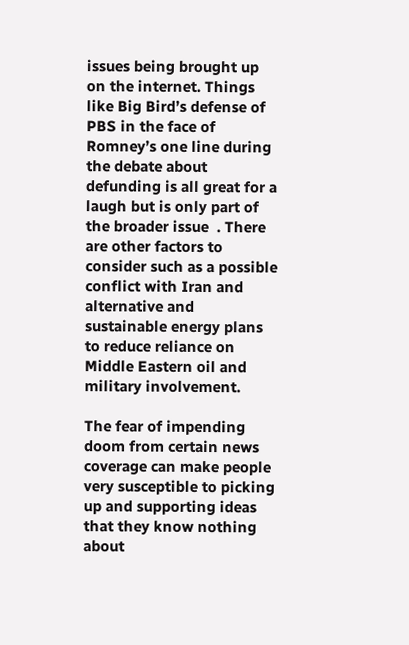issues being brought up on the internet. Things like Big Bird’s defense of PBS in the face of Romney’s one line during the debate about defunding is all great for a laugh but is only part of the broader issue  . There are other factors to consider such as a possible conflict with Iran and alternative and sustainable energy plans to reduce reliance on Middle Eastern oil and military involvement.

The fear of impending doom from certain news coverage can make people very susceptible to picking up and supporting ideas that they know nothing about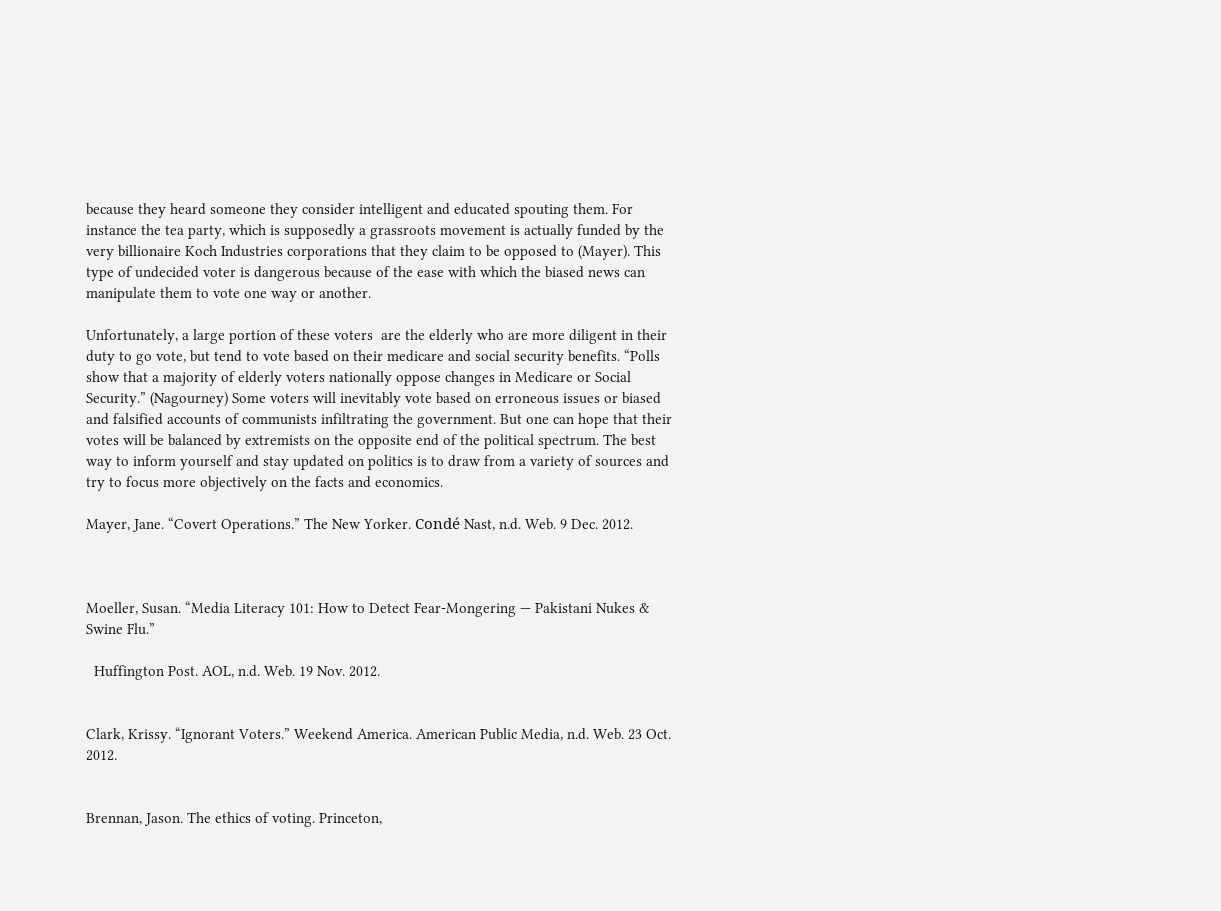because they heard someone they consider intelligent and educated spouting them. For instance the tea party, which is supposedly a grassroots movement is actually funded by the very billionaire Koch Industries corporations that they claim to be opposed to (Mayer). This type of undecided voter is dangerous because of the ease with which the biased news can manipulate them to vote one way or another.

Unfortunately, a large portion of these voters  are the elderly who are more diligent in their duty to go vote, but tend to vote based on their medicare and social security benefits. “Polls show that a majority of elderly voters nationally oppose changes in Medicare or Social Security.” (Nagourney) Some voters will inevitably vote based on erroneous issues or biased and falsified accounts of communists infiltrating the government. But one can hope that their votes will be balanced by extremists on the opposite end of the political spectrum. The best way to inform yourself and stay updated on politics is to draw from a variety of sources and try to focus more objectively on the facts and economics.

Mayer, Jane. “Covert Operations.” The New Yorker. Condé Nast, n.d. Web. 9 Dec. 2012.



Moeller, Susan. “Media Literacy 101: How to Detect Fear-Mongering — Pakistani Nukes & Swine Flu.”

  Huffington Post. AOL, n.d. Web. 19 Nov. 2012.


Clark, Krissy. “Ignorant Voters.” Weekend America. American Public Media, n.d. Web. 23 Oct. 2012.


Brennan, Jason. The ethics of voting. Princeton,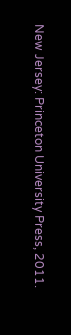New Jersey: Princeton University Press, 2011.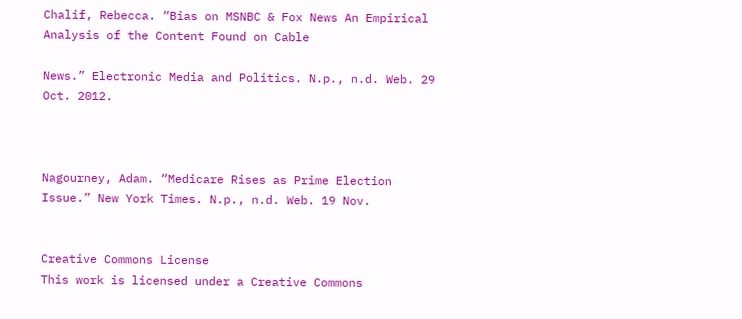Chalif, Rebecca. “Bias on MSNBC & Fox News An Empirical Analysis of the Content Found on Cable

News.” Electronic Media and Politics. N.p., n.d. Web. 29 Oct. 2012.



Nagourney, Adam. “Medicare Rises as Prime Election Issue.” New York Times. N.p., n.d. Web. 19 Nov.


Creative Commons License
This work is licensed under a Creative Commons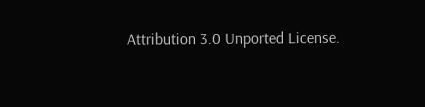Attribution 3.0 Unported License.